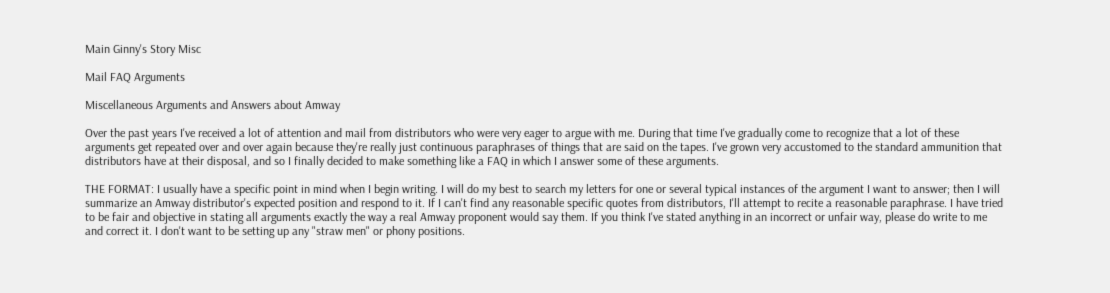Main Ginny's Story Misc

Mail FAQ Arguments

Miscellaneous Arguments and Answers about Amway

Over the past years I've received a lot of attention and mail from distributors who were very eager to argue with me. During that time I've gradually come to recognize that a lot of these arguments get repeated over and over again because they're really just continuous paraphrases of things that are said on the tapes. I've grown very accustomed to the standard ammunition that distributors have at their disposal, and so I finally decided to make something like a FAQ in which I answer some of these arguments.

THE FORMAT: I usually have a specific point in mind when I begin writing. I will do my best to search my letters for one or several typical instances of the argument I want to answer; then I will summarize an Amway distributor's expected position and respond to it. If I can't find any reasonable specific quotes from distributors, I'll attempt to recite a reasonable paraphrase. I have tried to be fair and objective in stating all arguments exactly the way a real Amway proponent would say them. If you think I've stated anything in an incorrect or unfair way, please do write to me and correct it. I don't want to be setting up any "straw men" or phony positions.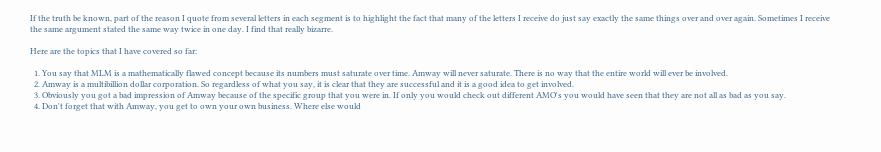If the truth be known, part of the reason I quote from several letters in each segment is to highlight the fact that many of the letters I receive do just say exactly the same things over and over again. Sometimes I receive the same argument stated the same way twice in one day. I find that really bizarre.

Here are the topics that I have covered so far:

  1. You say that MLM is a mathematically flawed concept because its numbers must saturate over time. Amway will never saturate. There is no way that the entire world will ever be involved.
  2. Amway is a multibillion dollar corporation. So regardless of what you say, it is clear that they are successful and it is a good idea to get involved.
  3. Obviously you got a bad impression of Amway because of the specific group that you were in. If only you would check out different AMO's you would have seen that they are not all as bad as you say.
  4. Don't forget that with Amway, you get to own your own business. Where else would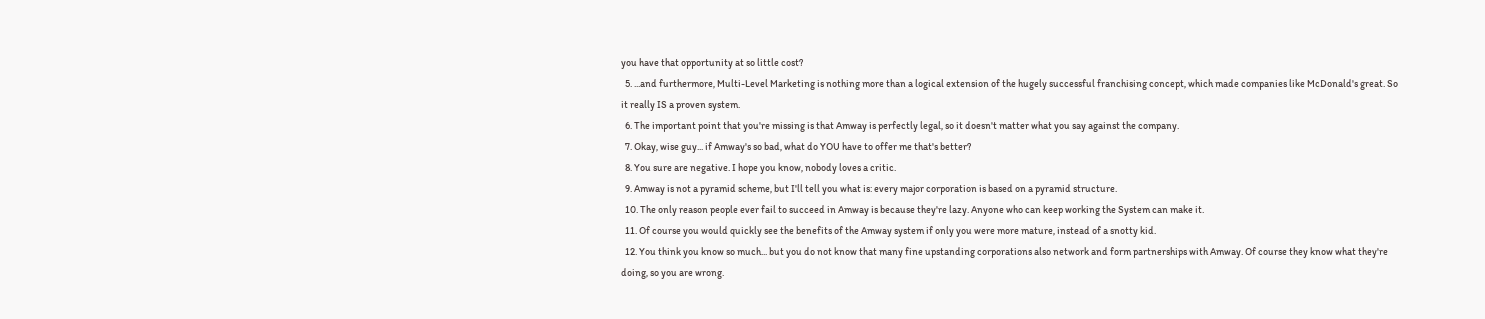you have that opportunity at so little cost?
  5. ...and furthermore, Multi-Level Marketing is nothing more than a logical extension of the hugely successful franchising concept, which made companies like McDonald's great. So it really IS a proven system.
  6. The important point that you're missing is that Amway is perfectly legal, so it doesn't matter what you say against the company.
  7. Okay, wise guy... if Amway's so bad, what do YOU have to offer me that's better?
  8. You sure are negative. I hope you know, nobody loves a critic.
  9. Amway is not a pyramid scheme, but I'll tell you what is: every major corporation is based on a pyramid structure.
  10. The only reason people ever fail to succeed in Amway is because they're lazy. Anyone who can keep working the System can make it.
  11. Of course you would quickly see the benefits of the Amway system if only you were more mature, instead of a snotty kid.
  12. You think you know so much... but you do not know that many fine upstanding corporations also network and form partnerships with Amway. Of course they know what they're doing, so you are wrong.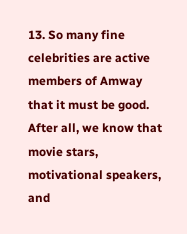13. So many fine celebrities are active members of Amway that it must be good. After all, we know that movie stars, motivational speakers, and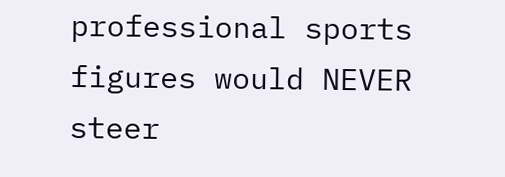professional sports figures would NEVER steer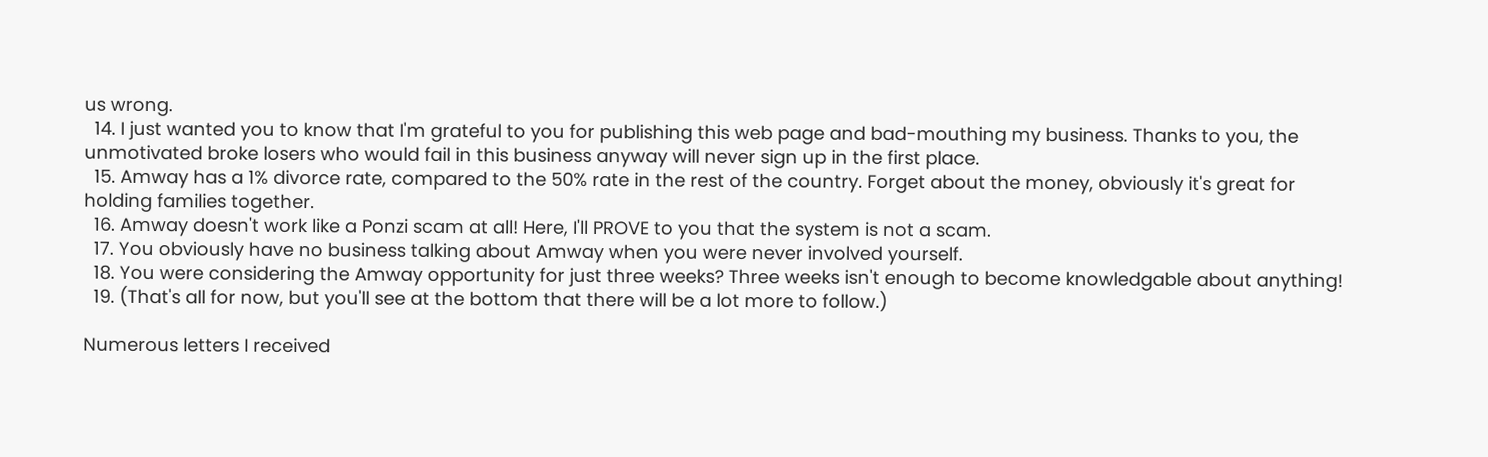us wrong.
  14. I just wanted you to know that I'm grateful to you for publishing this web page and bad-mouthing my business. Thanks to you, the unmotivated broke losers who would fail in this business anyway will never sign up in the first place.
  15. Amway has a 1% divorce rate, compared to the 50% rate in the rest of the country. Forget about the money, obviously it's great for holding families together.
  16. Amway doesn't work like a Ponzi scam at all! Here, I'll PROVE to you that the system is not a scam.
  17. You obviously have no business talking about Amway when you were never involved yourself.
  18. You were considering the Amway opportunity for just three weeks? Three weeks isn't enough to become knowledgable about anything!
  19. (That's all for now, but you'll see at the bottom that there will be a lot more to follow.)

Numerous letters I received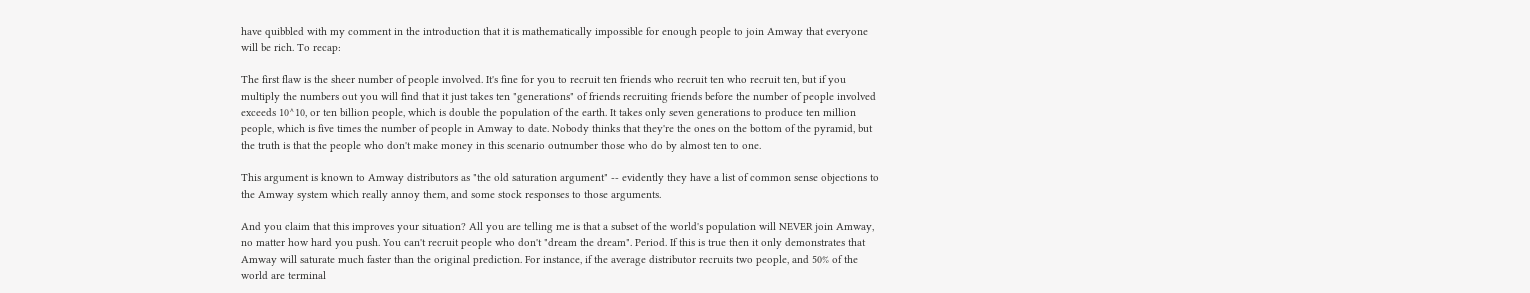have quibbled with my comment in the introduction that it is mathematically impossible for enough people to join Amway that everyone will be rich. To recap:

The first flaw is the sheer number of people involved. It's fine for you to recruit ten friends who recruit ten who recruit ten, but if you multiply the numbers out you will find that it just takes ten "generations" of friends recruiting friends before the number of people involved exceeds 10^10, or ten billion people, which is double the population of the earth. It takes only seven generations to produce ten million people, which is five times the number of people in Amway to date. Nobody thinks that they're the ones on the bottom of the pyramid, but the truth is that the people who don't make money in this scenario outnumber those who do by almost ten to one.

This argument is known to Amway distributors as "the old saturation argument" -- evidently they have a list of common sense objections to the Amway system which really annoy them, and some stock responses to those arguments.

And you claim that this improves your situation? All you are telling me is that a subset of the world's population will NEVER join Amway, no matter how hard you push. You can't recruit people who don't "dream the dream". Period. If this is true then it only demonstrates that Amway will saturate much faster than the original prediction. For instance, if the average distributor recruits two people, and 50% of the world are terminal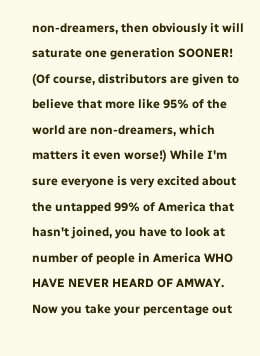non-dreamers, then obviously it will saturate one generation SOONER! (Of course, distributors are given to believe that more like 95% of the world are non-dreamers, which matters it even worse!) While I'm sure everyone is very excited about the untapped 99% of America that hasn't joined, you have to look at number of people in America WHO HAVE NEVER HEARD OF AMWAY. Now you take your percentage out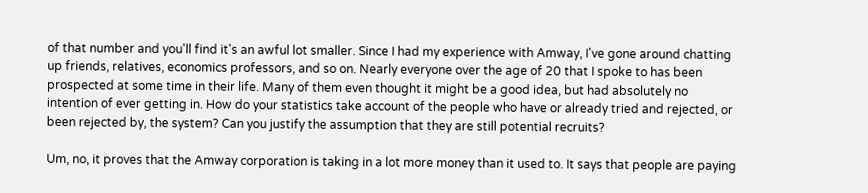of that number and you'll find it's an awful lot smaller. Since I had my experience with Amway, I've gone around chatting up friends, relatives, economics professors, and so on. Nearly everyone over the age of 20 that I spoke to has been prospected at some time in their life. Many of them even thought it might be a good idea, but had absolutely no intention of ever getting in. How do your statistics take account of the people who have or already tried and rejected, or been rejected by, the system? Can you justify the assumption that they are still potential recruits?

Um, no, it proves that the Amway corporation is taking in a lot more money than it used to. It says that people are paying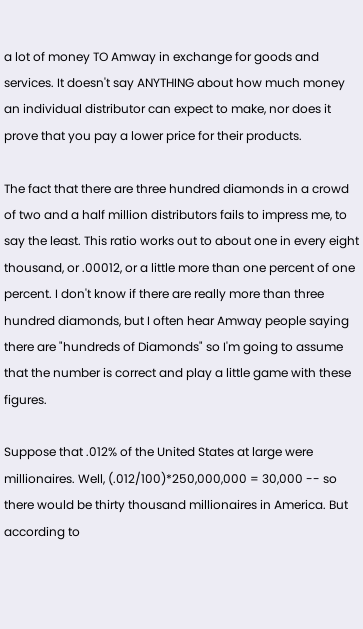a lot of money TO Amway in exchange for goods and services. It doesn't say ANYTHING about how much money an individual distributor can expect to make, nor does it prove that you pay a lower price for their products.

The fact that there are three hundred diamonds in a crowd of two and a half million distributors fails to impress me, to say the least. This ratio works out to about one in every eight thousand, or .00012, or a little more than one percent of one percent. I don't know if there are really more than three hundred diamonds, but I often hear Amway people saying there are "hundreds of Diamonds" so I'm going to assume that the number is correct and play a little game with these figures.

Suppose that .012% of the United States at large were millionaires. Well, (.012/100)*250,000,000 = 30,000 -- so there would be thirty thousand millionaires in America. But according to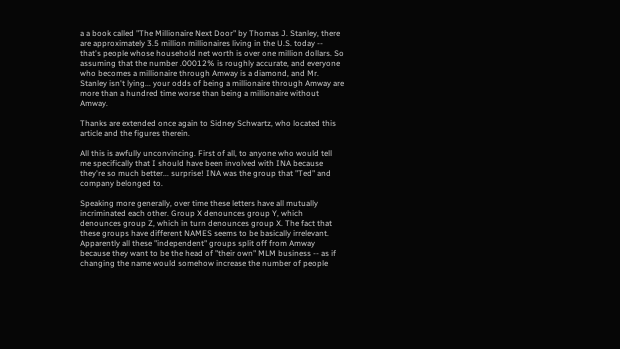a a book called "The Millionaire Next Door" by Thomas J. Stanley, there are approximately 3.5 million millionaires living in the U.S. today -- that's people whose household net worth is over one million dollars. So assuming that the number .00012% is roughly accurate, and everyone who becomes a millionaire through Amway is a diamond, and Mr. Stanley isn't lying... your odds of being a millionaire through Amway are more than a hundred time worse than being a millionaire without Amway.

Thanks are extended once again to Sidney Schwartz, who located this article and the figures therein.

All this is awfully unconvincing. First of all, to anyone who would tell me specifically that I should have been involved with INA because they're so much better... surprise! INA was the group that "Ted" and company belonged to.

Speaking more generally, over time these letters have all mutually incriminated each other. Group X denounces group Y, which denounces group Z, which in turn denounces group X. The fact that these groups have different NAMES seems to be basically irrelevant. Apparently all these "independent" groups split off from Amway because they want to be the head of "their own" MLM business -- as if changing the name would somehow increase the number of people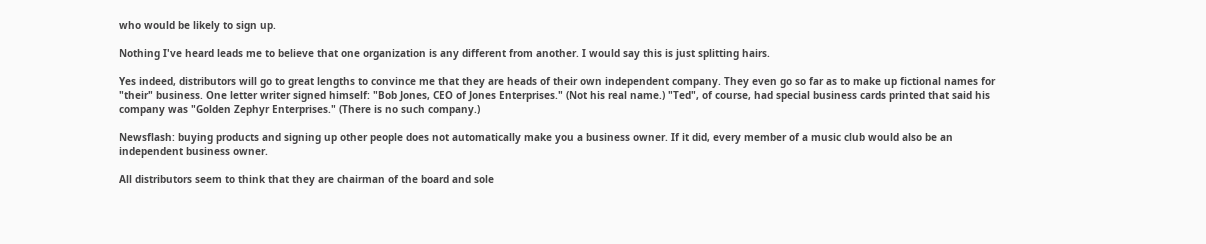who would be likely to sign up.

Nothing I've heard leads me to believe that one organization is any different from another. I would say this is just splitting hairs.

Yes indeed, distributors will go to great lengths to convince me that they are heads of their own independent company. They even go so far as to make up fictional names for "their" business. One letter writer signed himself: "Bob Jones, CEO of Jones Enterprises." (Not his real name.) "Ted", of course, had special business cards printed that said his company was "Golden Zephyr Enterprises." (There is no such company.)

Newsflash: buying products and signing up other people does not automatically make you a business owner. If it did, every member of a music club would also be an independent business owner.

All distributors seem to think that they are chairman of the board and sole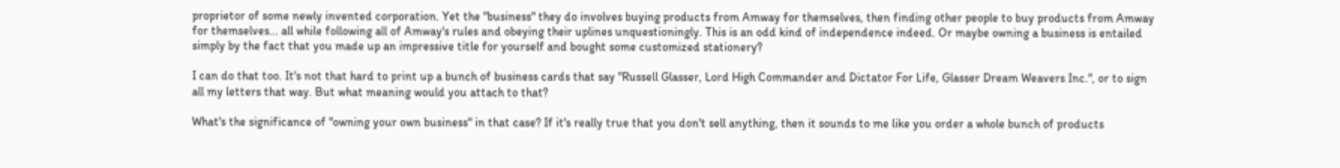proprietor of some newly invented corporation. Yet the "business" they do involves buying products from Amway for themselves, then finding other people to buy products from Amway for themselves... all while following all of Amway's rules and obeying their uplines unquestioningly. This is an odd kind of independence indeed. Or maybe owning a business is entailed simply by the fact that you made up an impressive title for yourself and bought some customized stationery?

I can do that too. It's not that hard to print up a bunch of business cards that say "Russell Glasser, Lord High Commander and Dictator For Life, Glasser Dream Weavers Inc.", or to sign all my letters that way. But what meaning would you attach to that?

What's the significance of "owning your own business" in that case? If it's really true that you don't sell anything, then it sounds to me like you order a whole bunch of products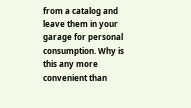from a catalog and leave them in your garage for personal consumption. Why is this any more convenient than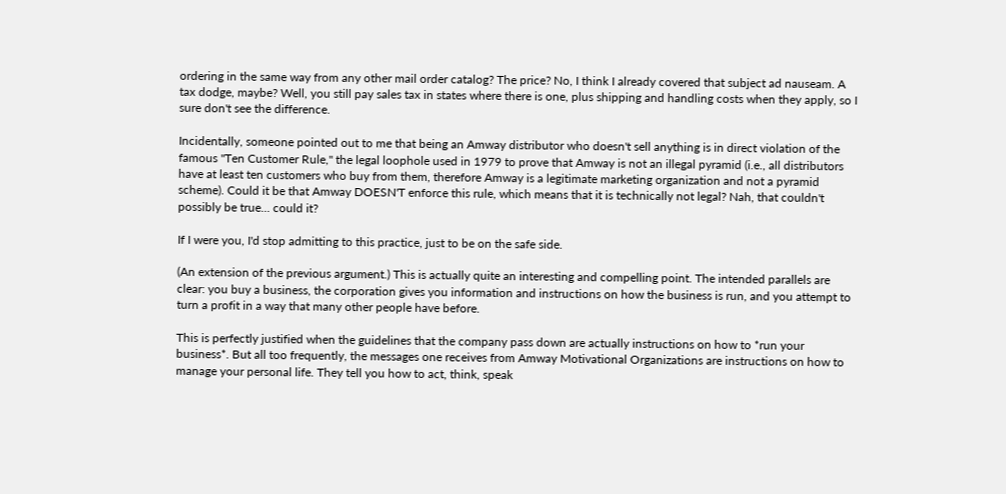ordering in the same way from any other mail order catalog? The price? No, I think I already covered that subject ad nauseam. A tax dodge, maybe? Well, you still pay sales tax in states where there is one, plus shipping and handling costs when they apply, so I sure don't see the difference.

Incidentally, someone pointed out to me that being an Amway distributor who doesn't sell anything is in direct violation of the famous "Ten Customer Rule," the legal loophole used in 1979 to prove that Amway is not an illegal pyramid (i.e., all distributors have at least ten customers who buy from them, therefore Amway is a legitimate marketing organization and not a pyramid scheme). Could it be that Amway DOESN'T enforce this rule, which means that it is technically not legal? Nah, that couldn't possibly be true... could it?

If I were you, I'd stop admitting to this practice, just to be on the safe side.

(An extension of the previous argument.) This is actually quite an interesting and compelling point. The intended parallels are clear: you buy a business, the corporation gives you information and instructions on how the business is run, and you attempt to turn a profit in a way that many other people have before.

This is perfectly justified when the guidelines that the company pass down are actually instructions on how to *run your business*. But all too frequently, the messages one receives from Amway Motivational Organizations are instructions on how to manage your personal life. They tell you how to act, think, speak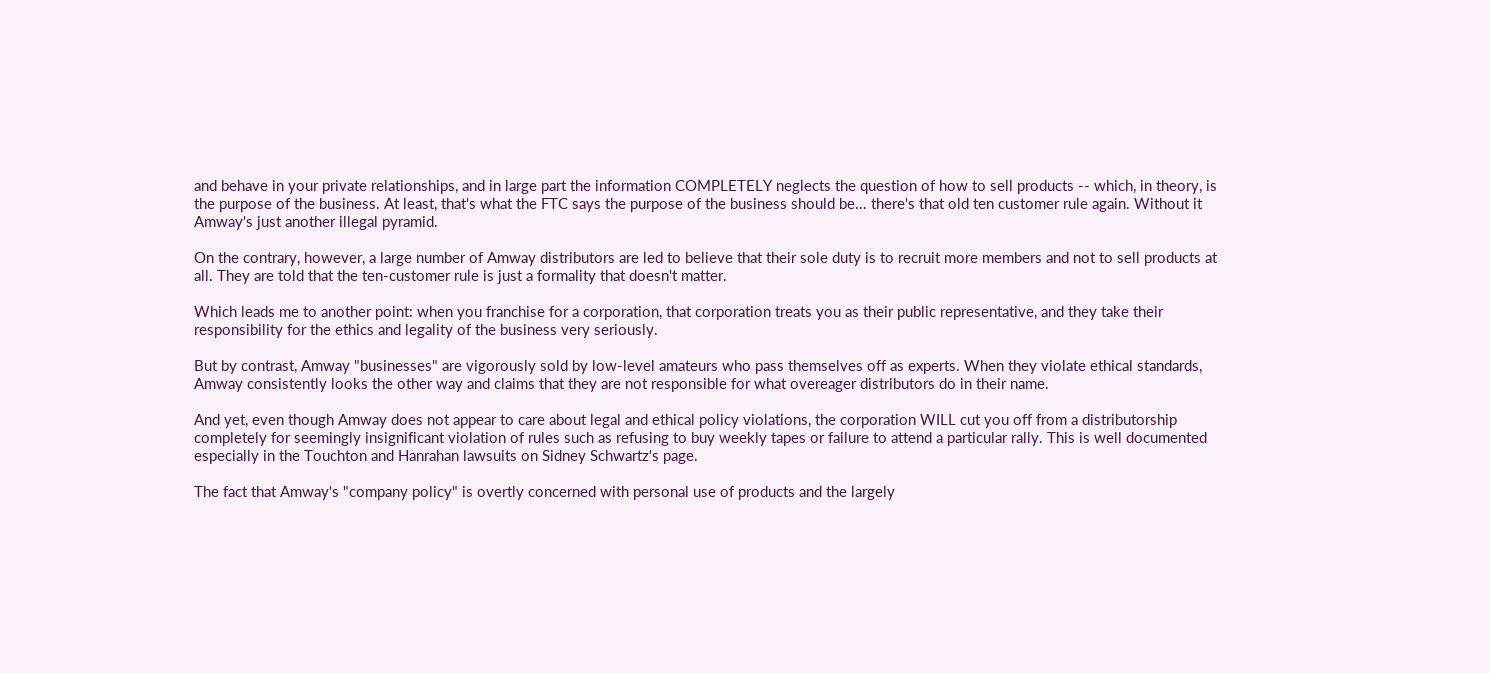and behave in your private relationships, and in large part the information COMPLETELY neglects the question of how to sell products -- which, in theory, is the purpose of the business. At least, that's what the FTC says the purpose of the business should be... there's that old ten customer rule again. Without it Amway's just another illegal pyramid.

On the contrary, however, a large number of Amway distributors are led to believe that their sole duty is to recruit more members and not to sell products at all. They are told that the ten-customer rule is just a formality that doesn't matter.

Which leads me to another point: when you franchise for a corporation, that corporation treats you as their public representative, and they take their responsibility for the ethics and legality of the business very seriously.

But by contrast, Amway "businesses" are vigorously sold by low-level amateurs who pass themselves off as experts. When they violate ethical standards, Amway consistently looks the other way and claims that they are not responsible for what overeager distributors do in their name.

And yet, even though Amway does not appear to care about legal and ethical policy violations, the corporation WILL cut you off from a distributorship completely for seemingly insignificant violation of rules such as refusing to buy weekly tapes or failure to attend a particular rally. This is well documented especially in the Touchton and Hanrahan lawsuits on Sidney Schwartz's page.

The fact that Amway's "company policy" is overtly concerned with personal use of products and the largely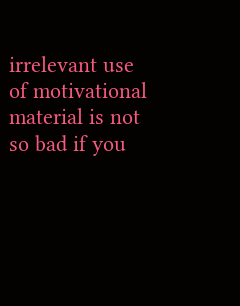irrelevant use of motivational material is not so bad if you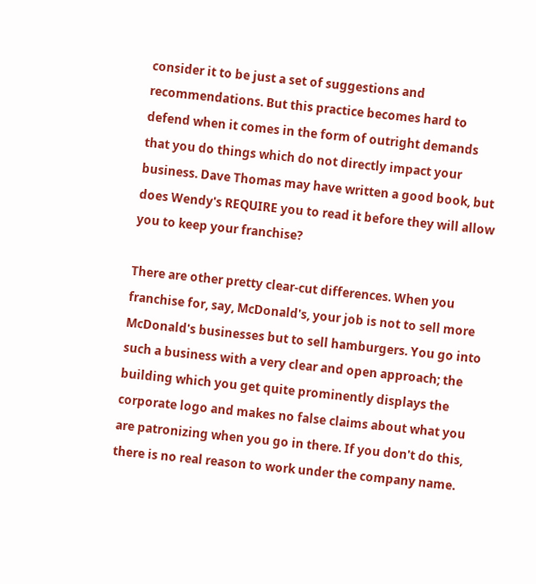consider it to be just a set of suggestions and recommendations. But this practice becomes hard to defend when it comes in the form of outright demands that you do things which do not directly impact your business. Dave Thomas may have written a good book, but does Wendy's REQUIRE you to read it before they will allow you to keep your franchise?

There are other pretty clear-cut differences. When you franchise for, say, McDonald's, your job is not to sell more McDonald's businesses but to sell hamburgers. You go into such a business with a very clear and open approach; the building which you get quite prominently displays the corporate logo and makes no false claims about what you are patronizing when you go in there. If you don't do this, there is no real reason to work under the company name.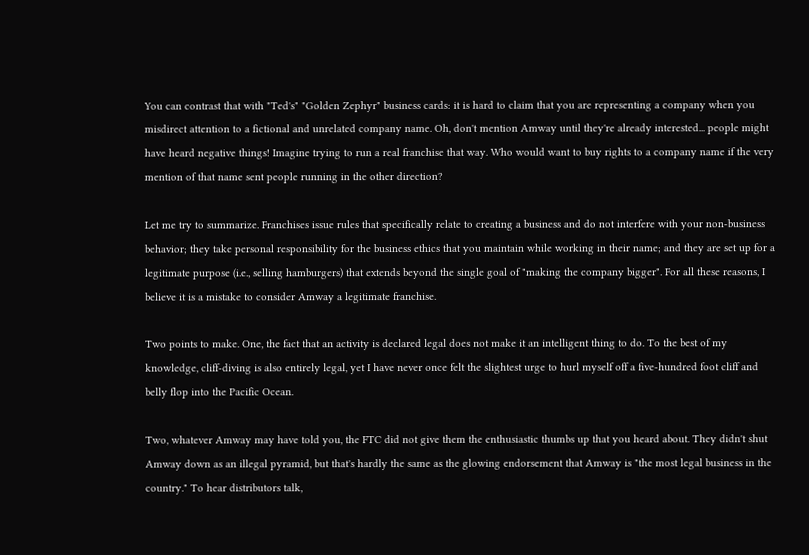You can contrast that with "Ted's" "Golden Zephyr" business cards: it is hard to claim that you are representing a company when you misdirect attention to a fictional and unrelated company name. Oh, don't mention Amway until they're already interested... people might have heard negative things! Imagine trying to run a real franchise that way. Who would want to buy rights to a company name if the very mention of that name sent people running in the other direction?

Let me try to summarize. Franchises issue rules that specifically relate to creating a business and do not interfere with your non-business behavior; they take personal responsibility for the business ethics that you maintain while working in their name; and they are set up for a legitimate purpose (i.e., selling hamburgers) that extends beyond the single goal of "making the company bigger". For all these reasons, I believe it is a mistake to consider Amway a legitimate franchise.

Two points to make. One, the fact that an activity is declared legal does not make it an intelligent thing to do. To the best of my knowledge, cliff-diving is also entirely legal, yet I have never once felt the slightest urge to hurl myself off a five-hundred foot cliff and belly flop into the Pacific Ocean.

Two, whatever Amway may have told you, the FTC did not give them the enthusiastic thumbs up that you heard about. They didn't shut Amway down as an illegal pyramid, but that's hardly the same as the glowing endorsement that Amway is "the most legal business in the country." To hear distributors talk,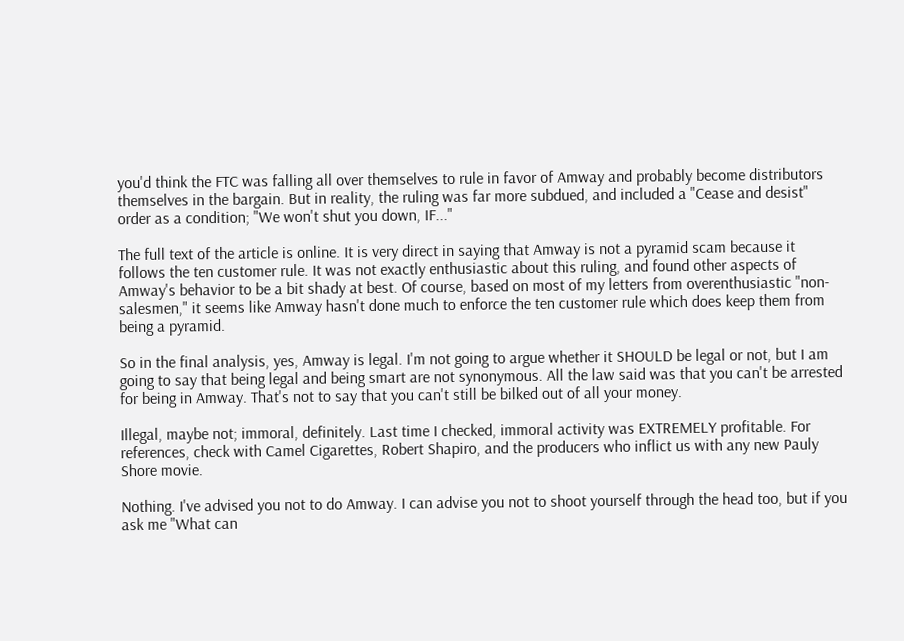you'd think the FTC was falling all over themselves to rule in favor of Amway and probably become distributors themselves in the bargain. But in reality, the ruling was far more subdued, and included a "Cease and desist" order as a condition; "We won't shut you down, IF..."

The full text of the article is online. It is very direct in saying that Amway is not a pyramid scam because it follows the ten customer rule. It was not exactly enthusiastic about this ruling, and found other aspects of Amway's behavior to be a bit shady at best. Of course, based on most of my letters from overenthusiastic "non-salesmen," it seems like Amway hasn't done much to enforce the ten customer rule which does keep them from being a pyramid.

So in the final analysis, yes, Amway is legal. I'm not going to argue whether it SHOULD be legal or not, but I am going to say that being legal and being smart are not synonymous. All the law said was that you can't be arrested for being in Amway. That's not to say that you can't still be bilked out of all your money.

Illegal, maybe not; immoral, definitely. Last time I checked, immoral activity was EXTREMELY profitable. For references, check with Camel Cigarettes, Robert Shapiro, and the producers who inflict us with any new Pauly Shore movie.

Nothing. I've advised you not to do Amway. I can advise you not to shoot yourself through the head too, but if you ask me "What can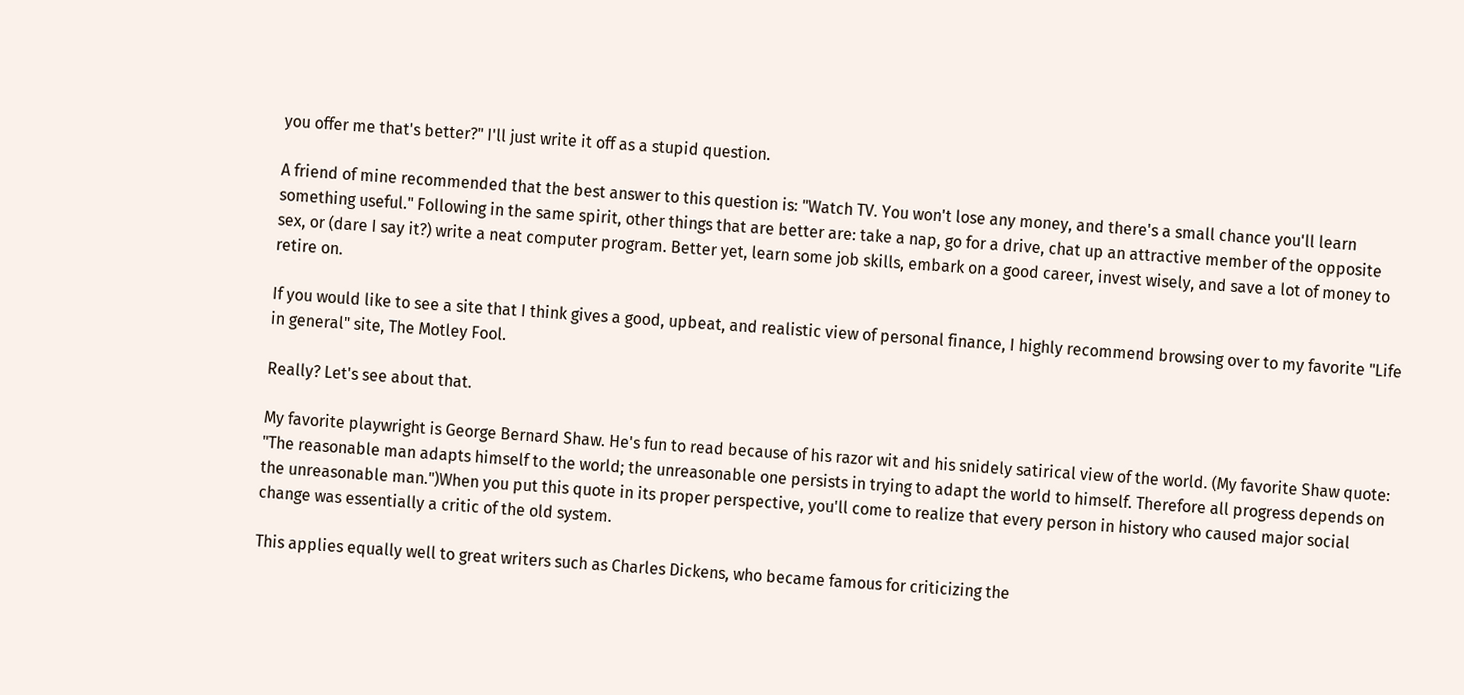you offer me that's better?" I'll just write it off as a stupid question.

A friend of mine recommended that the best answer to this question is: "Watch TV. You won't lose any money, and there's a small chance you'll learn something useful." Following in the same spirit, other things that are better are: take a nap, go for a drive, chat up an attractive member of the opposite sex, or (dare I say it?) write a neat computer program. Better yet, learn some job skills, embark on a good career, invest wisely, and save a lot of money to retire on.

If you would like to see a site that I think gives a good, upbeat, and realistic view of personal finance, I highly recommend browsing over to my favorite "Life in general" site, The Motley Fool.

Really? Let's see about that.

My favorite playwright is George Bernard Shaw. He's fun to read because of his razor wit and his snidely satirical view of the world. (My favorite Shaw quote: "The reasonable man adapts himself to the world; the unreasonable one persists in trying to adapt the world to himself. Therefore all progress depends on the unreasonable man.")When you put this quote in its proper perspective, you'll come to realize that every person in history who caused major social change was essentially a critic of the old system.

This applies equally well to great writers such as Charles Dickens, who became famous for criticizing the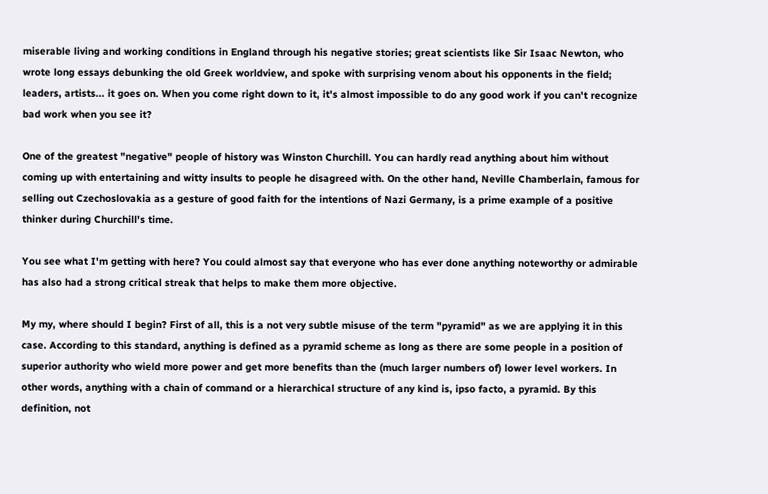miserable living and working conditions in England through his negative stories; great scientists like Sir Isaac Newton, who wrote long essays debunking the old Greek worldview, and spoke with surprising venom about his opponents in the field; leaders, artists... it goes on. When you come right down to it, it's almost impossible to do any good work if you can't recognize bad work when you see it?

One of the greatest "negative" people of history was Winston Churchill. You can hardly read anything about him without coming up with entertaining and witty insults to people he disagreed with. On the other hand, Neville Chamberlain, famous for selling out Czechoslovakia as a gesture of good faith for the intentions of Nazi Germany, is a prime example of a positive thinker during Churchill's time.

You see what I'm getting with here? You could almost say that everyone who has ever done anything noteworthy or admirable has also had a strong critical streak that helps to make them more objective.

My my, where should I begin? First of all, this is a not very subtle misuse of the term "pyramid" as we are applying it in this case. According to this standard, anything is defined as a pyramid scheme as long as there are some people in a position of superior authority who wield more power and get more benefits than the (much larger numbers of) lower level workers. In other words, anything with a chain of command or a hierarchical structure of any kind is, ipso facto, a pyramid. By this definition, not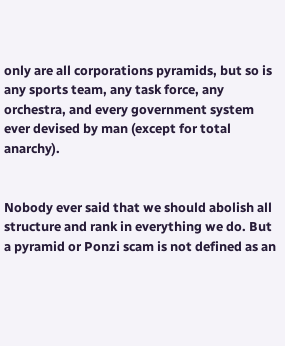only are all corporations pyramids, but so is any sports team, any task force, any orchestra, and every government system ever devised by man (except for total anarchy).


Nobody ever said that we should abolish all structure and rank in everything we do. But a pyramid or Ponzi scam is not defined as an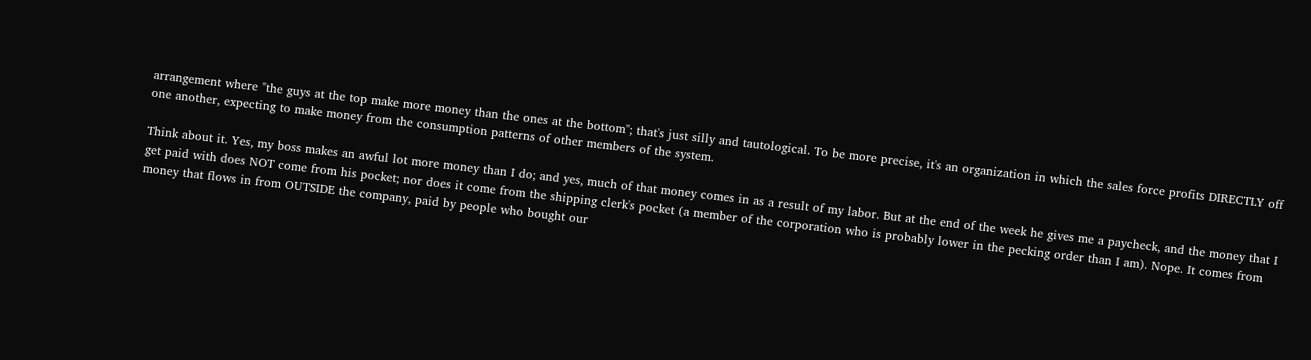arrangement where "the guys at the top make more money than the ones at the bottom"; that's just silly and tautological. To be more precise, it's an organization in which the sales force profits DIRECTLY off one another, expecting to make money from the consumption patterns of other members of the system.

Think about it. Yes, my boss makes an awful lot more money than I do; and yes, much of that money comes in as a result of my labor. But at the end of the week he gives me a paycheck, and the money that I get paid with does NOT come from his pocket; nor does it come from the shipping clerk's pocket (a member of the corporation who is probably lower in the pecking order than I am). Nope. It comes from money that flows in from OUTSIDE the company, paid by people who bought our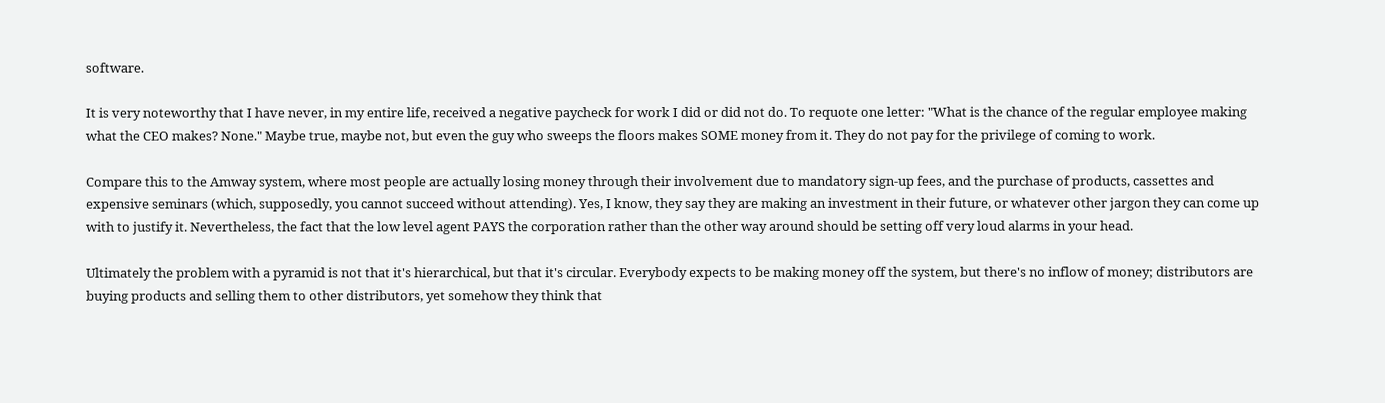software.

It is very noteworthy that I have never, in my entire life, received a negative paycheck for work I did or did not do. To requote one letter: "What is the chance of the regular employee making what the CEO makes? None." Maybe true, maybe not, but even the guy who sweeps the floors makes SOME money from it. They do not pay for the privilege of coming to work.

Compare this to the Amway system, where most people are actually losing money through their involvement due to mandatory sign-up fees, and the purchase of products, cassettes and expensive seminars (which, supposedly, you cannot succeed without attending). Yes, I know, they say they are making an investment in their future, or whatever other jargon they can come up with to justify it. Nevertheless, the fact that the low level agent PAYS the corporation rather than the other way around should be setting off very loud alarms in your head.

Ultimately the problem with a pyramid is not that it's hierarchical, but that it's circular. Everybody expects to be making money off the system, but there's no inflow of money; distributors are buying products and selling them to other distributors, yet somehow they think that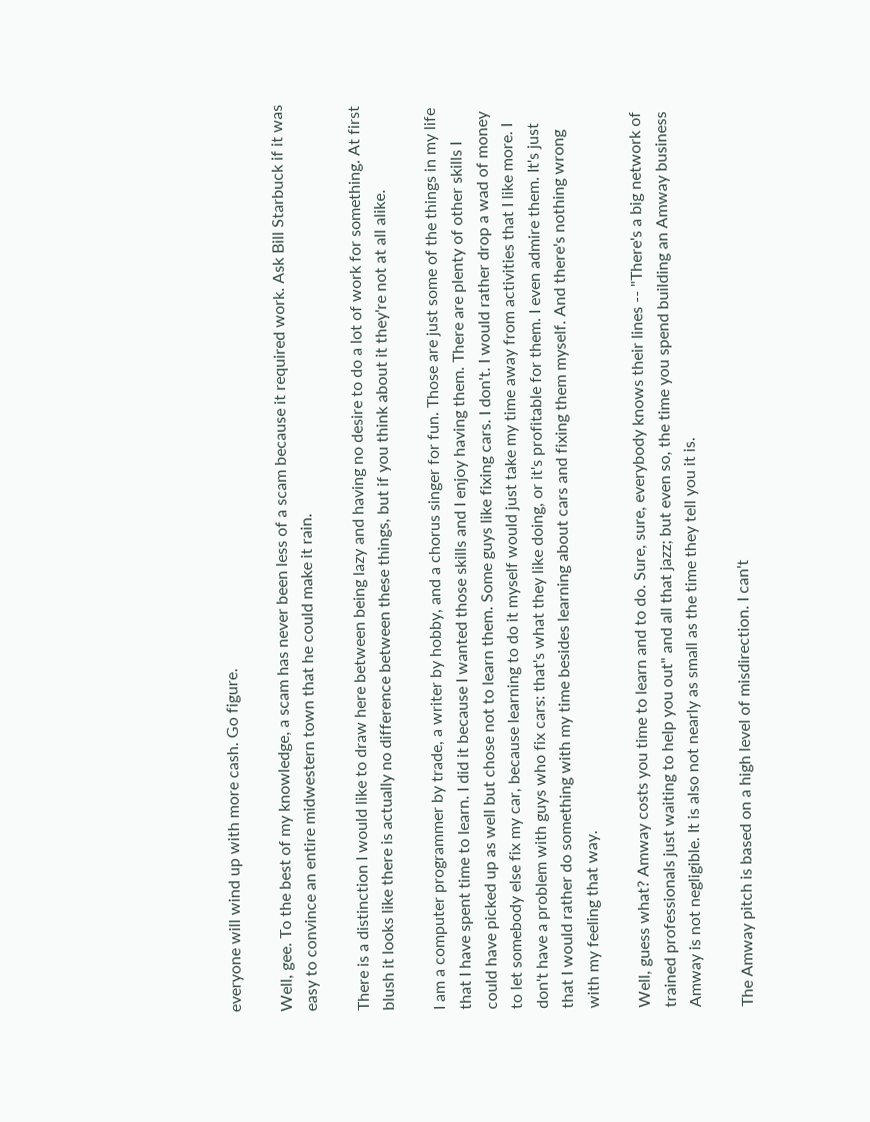everyone will wind up with more cash. Go figure.

Well, gee. To the best of my knowledge, a scam has never been less of a scam because it required work. Ask Bill Starbuck if it was easy to convince an entire midwestern town that he could make it rain.

There is a distinction I would like to draw here between being lazy and having no desire to do a lot of work for something. At first blush it looks like there is actually no difference between these things, but if you think about it they're not at all alike.

I am a computer programmer by trade, a writer by hobby, and a chorus singer for fun. Those are just some of the things in my life that I have spent time to learn. I did it because I wanted those skills and I enjoy having them. There are plenty of other skills I could have picked up as well but chose not to learn them. Some guys like fixing cars. I don't. I would rather drop a wad of money to let somebody else fix my car, because learning to do it myself would just take my time away from activities that I like more. I don't have a problem with guys who fix cars: that's what they like doing, or it's profitable for them. I even admire them. It's just that I would rather do something with my time besides learning about cars and fixing them myself. And there's nothing wrong with my feeling that way.

Well, guess what? Amway costs you time to learn and to do. Sure, sure, everybody knows their lines -- "There's a big network of trained professionals just waiting to help you out" and all that jazz; but even so, the time you spend building an Amway business Amway is not negligible. It is also not nearly as small as the time they tell you it is.

The Amway pitch is based on a high level of misdirection. I can't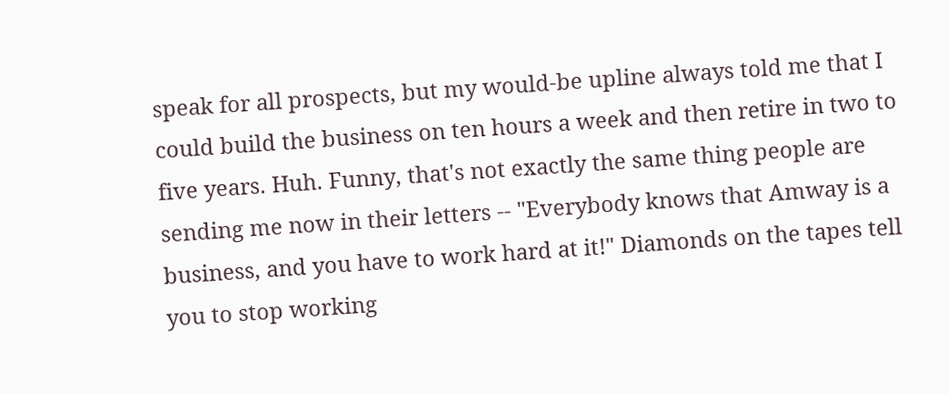speak for all prospects, but my would-be upline always told me that I could build the business on ten hours a week and then retire in two to five years. Huh. Funny, that's not exactly the same thing people are sending me now in their letters -- "Everybody knows that Amway is a business, and you have to work hard at it!" Diamonds on the tapes tell you to stop working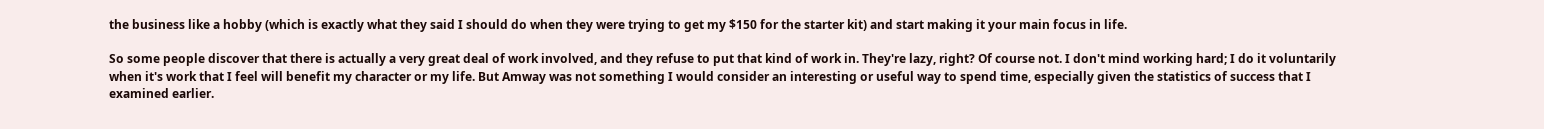the business like a hobby (which is exactly what they said I should do when they were trying to get my $150 for the starter kit) and start making it your main focus in life.

So some people discover that there is actually a very great deal of work involved, and they refuse to put that kind of work in. They're lazy, right? Of course not. I don't mind working hard; I do it voluntarily when it's work that I feel will benefit my character or my life. But Amway was not something I would consider an interesting or useful way to spend time, especially given the statistics of success that I examined earlier.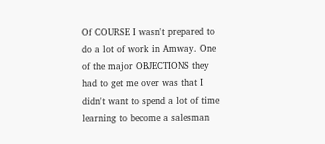Of COURSE I wasn't prepared to do a lot of work in Amway. One of the major OBJECTIONS they had to get me over was that I didn't want to spend a lot of time learning to become a salesman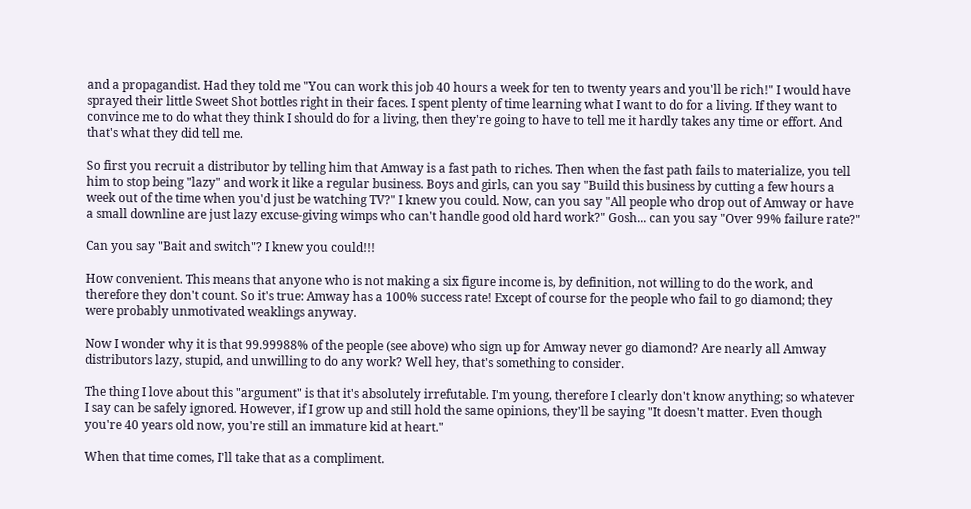and a propagandist. Had they told me "You can work this job 40 hours a week for ten to twenty years and you'll be rich!" I would have sprayed their little Sweet Shot bottles right in their faces. I spent plenty of time learning what I want to do for a living. If they want to convince me to do what they think I should do for a living, then they're going to have to tell me it hardly takes any time or effort. And that's what they did tell me.

So first you recruit a distributor by telling him that Amway is a fast path to riches. Then when the fast path fails to materialize, you tell him to stop being "lazy" and work it like a regular business. Boys and girls, can you say "Build this business by cutting a few hours a week out of the time when you'd just be watching TV?" I knew you could. Now, can you say "All people who drop out of Amway or have a small downline are just lazy excuse-giving wimps who can't handle good old hard work?" Gosh... can you say "Over 99% failure rate?"

Can you say "Bait and switch"? I knew you could!!!

How convenient. This means that anyone who is not making a six figure income is, by definition, not willing to do the work, and therefore they don't count. So it's true: Amway has a 100% success rate! Except of course for the people who fail to go diamond; they were probably unmotivated weaklings anyway.

Now I wonder why it is that 99.99988% of the people (see above) who sign up for Amway never go diamond? Are nearly all Amway distributors lazy, stupid, and unwilling to do any work? Well hey, that's something to consider.

The thing I love about this "argument" is that it's absolutely irrefutable. I'm young, therefore I clearly don't know anything; so whatever I say can be safely ignored. However, if I grow up and still hold the same opinions, they'll be saying "It doesn't matter. Even though you're 40 years old now, you're still an immature kid at heart."

When that time comes, I'll take that as a compliment.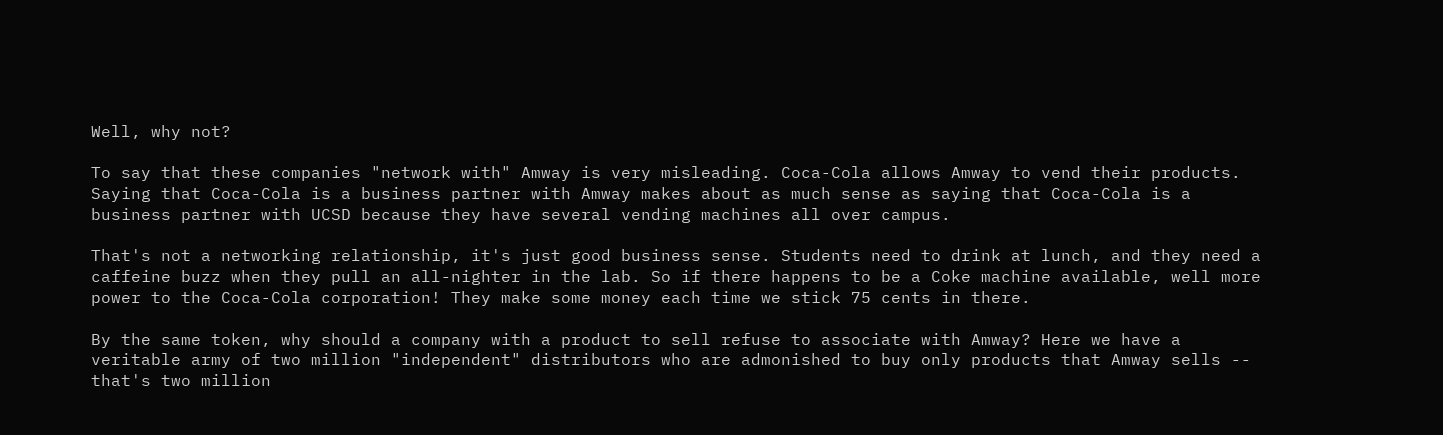Well, why not?

To say that these companies "network with" Amway is very misleading. Coca-Cola allows Amway to vend their products. Saying that Coca-Cola is a business partner with Amway makes about as much sense as saying that Coca-Cola is a business partner with UCSD because they have several vending machines all over campus.

That's not a networking relationship, it's just good business sense. Students need to drink at lunch, and they need a caffeine buzz when they pull an all-nighter in the lab. So if there happens to be a Coke machine available, well more power to the Coca-Cola corporation! They make some money each time we stick 75 cents in there.

By the same token, why should a company with a product to sell refuse to associate with Amway? Here we have a veritable army of two million "independent" distributors who are admonished to buy only products that Amway sells -- that's two million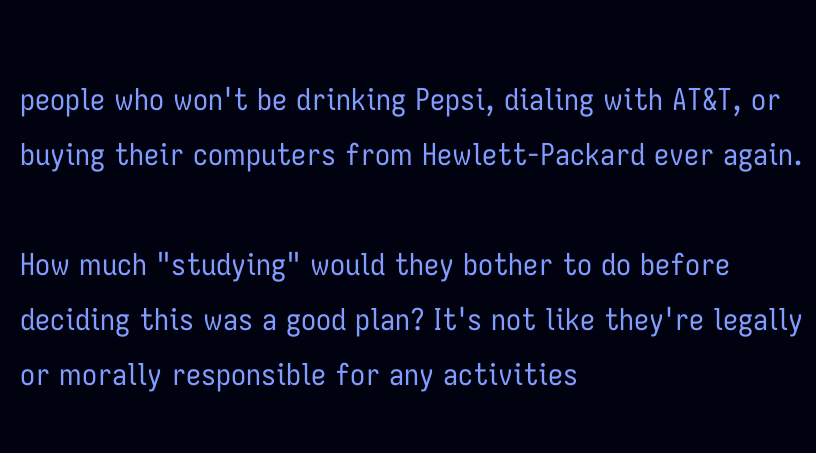people who won't be drinking Pepsi, dialing with AT&T, or buying their computers from Hewlett-Packard ever again.

How much "studying" would they bother to do before deciding this was a good plan? It's not like they're legally or morally responsible for any activities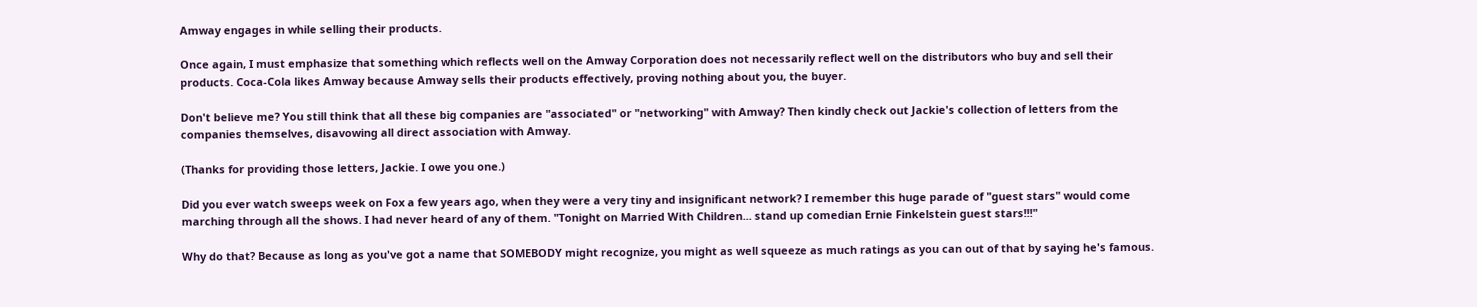Amway engages in while selling their products.

Once again, I must emphasize that something which reflects well on the Amway Corporation does not necessarily reflect well on the distributors who buy and sell their products. Coca-Cola likes Amway because Amway sells their products effectively, proving nothing about you, the buyer.

Don't believe me? You still think that all these big companies are "associated" or "networking" with Amway? Then kindly check out Jackie's collection of letters from the companies themselves, disavowing all direct association with Amway.

(Thanks for providing those letters, Jackie. I owe you one.)

Did you ever watch sweeps week on Fox a few years ago, when they were a very tiny and insignificant network? I remember this huge parade of "guest stars" would come marching through all the shows. I had never heard of any of them. "Tonight on Married With Children... stand up comedian Ernie Finkelstein guest stars!!!"

Why do that? Because as long as you've got a name that SOMEBODY might recognize, you might as well squeeze as much ratings as you can out of that by saying he's famous.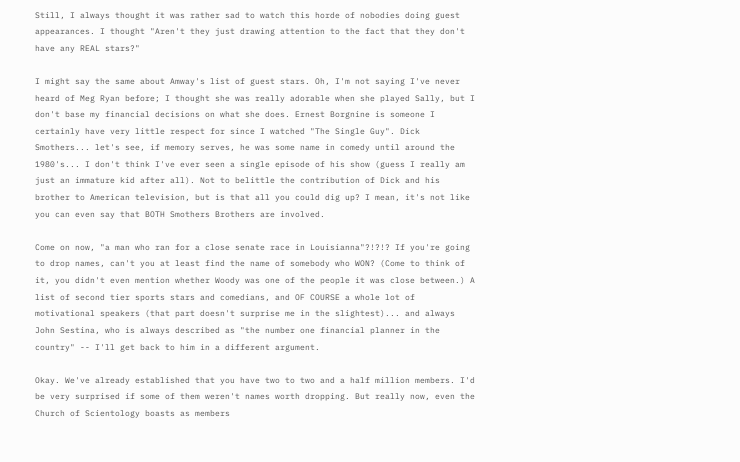Still, I always thought it was rather sad to watch this horde of nobodies doing guest appearances. I thought "Aren't they just drawing attention to the fact that they don't have any REAL stars?"

I might say the same about Amway's list of guest stars. Oh, I'm not saying I've never heard of Meg Ryan before; I thought she was really adorable when she played Sally, but I don't base my financial decisions on what she does. Ernest Borgnine is someone I certainly have very little respect for since I watched "The Single Guy". Dick Smothers... let's see, if memory serves, he was some name in comedy until around the 1980's... I don't think I've ever seen a single episode of his show (guess I really am just an immature kid after all). Not to belittle the contribution of Dick and his brother to American television, but is that all you could dig up? I mean, it's not like you can even say that BOTH Smothers Brothers are involved.

Come on now, "a man who ran for a close senate race in Louisianna"?!?!? If you're going to drop names, can't you at least find the name of somebody who WON? (Come to think of it, you didn't even mention whether Woody was one of the people it was close between.) A list of second tier sports stars and comedians, and OF COURSE a whole lot of motivational speakers (that part doesn't surprise me in the slightest)... and always John Sestina, who is always described as "the number one financial planner in the country" -- I'll get back to him in a different argument.

Okay. We've already established that you have two to two and a half million members. I'd be very surprised if some of them weren't names worth dropping. But really now, even the Church of Scientology boasts as members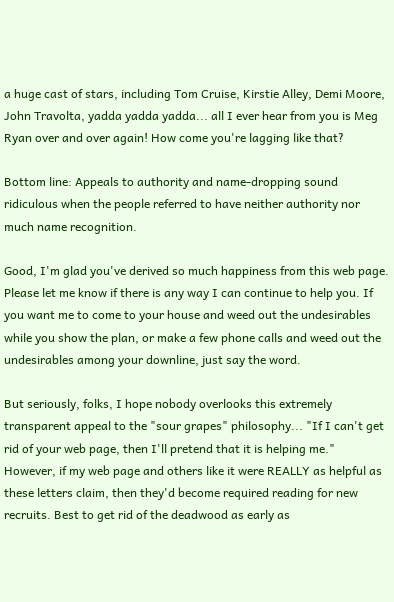a huge cast of stars, including Tom Cruise, Kirstie Alley, Demi Moore, John Travolta, yadda yadda yadda... all I ever hear from you is Meg Ryan over and over again! How come you're lagging like that?

Bottom line: Appeals to authority and name-dropping sound ridiculous when the people referred to have neither authority nor much name recognition.

Good, I'm glad you've derived so much happiness from this web page. Please let me know if there is any way I can continue to help you. If you want me to come to your house and weed out the undesirables while you show the plan, or make a few phone calls and weed out the undesirables among your downline, just say the word.

But seriously, folks, I hope nobody overlooks this extremely transparent appeal to the "sour grapes" philosophy... "If I can't get rid of your web page, then I'll pretend that it is helping me." However, if my web page and others like it were REALLY as helpful as these letters claim, then they'd become required reading for new recruits. Best to get rid of the deadwood as early as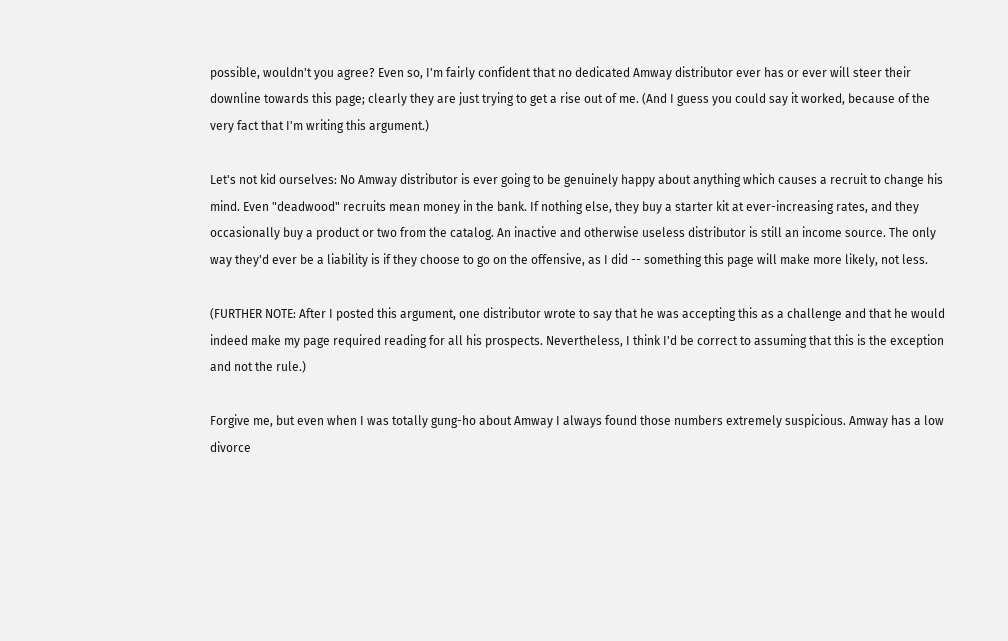possible, wouldn't you agree? Even so, I'm fairly confident that no dedicated Amway distributor ever has or ever will steer their downline towards this page; clearly they are just trying to get a rise out of me. (And I guess you could say it worked, because of the very fact that I'm writing this argument.)

Let's not kid ourselves: No Amway distributor is ever going to be genuinely happy about anything which causes a recruit to change his mind. Even "deadwood" recruits mean money in the bank. If nothing else, they buy a starter kit at ever-increasing rates, and they occasionally buy a product or two from the catalog. An inactive and otherwise useless distributor is still an income source. The only way they'd ever be a liability is if they choose to go on the offensive, as I did -- something this page will make more likely, not less.

(FURTHER NOTE: After I posted this argument, one distributor wrote to say that he was accepting this as a challenge and that he would indeed make my page required reading for all his prospects. Nevertheless, I think I'd be correct to assuming that this is the exception and not the rule.)

Forgive me, but even when I was totally gung-ho about Amway I always found those numbers extremely suspicious. Amway has a low divorce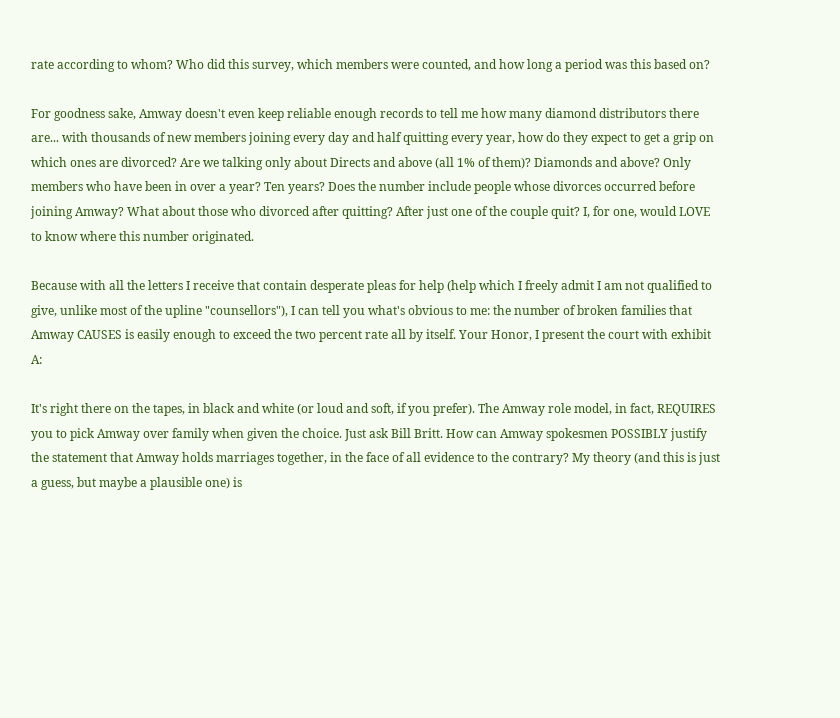rate according to whom? Who did this survey, which members were counted, and how long a period was this based on?

For goodness sake, Amway doesn't even keep reliable enough records to tell me how many diamond distributors there are... with thousands of new members joining every day and half quitting every year, how do they expect to get a grip on which ones are divorced? Are we talking only about Directs and above (all 1% of them)? Diamonds and above? Only members who have been in over a year? Ten years? Does the number include people whose divorces occurred before joining Amway? What about those who divorced after quitting? After just one of the couple quit? I, for one, would LOVE to know where this number originated.

Because with all the letters I receive that contain desperate pleas for help (help which I freely admit I am not qualified to give, unlike most of the upline "counsellors"), I can tell you what's obvious to me: the number of broken families that Amway CAUSES is easily enough to exceed the two percent rate all by itself. Your Honor, I present the court with exhibit A:

It's right there on the tapes, in black and white (or loud and soft, if you prefer). The Amway role model, in fact, REQUIRES you to pick Amway over family when given the choice. Just ask Bill Britt. How can Amway spokesmen POSSIBLY justify the statement that Amway holds marriages together, in the face of all evidence to the contrary? My theory (and this is just a guess, but maybe a plausible one) is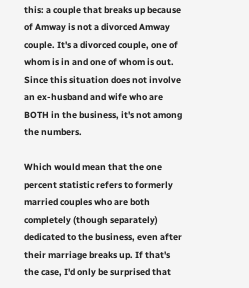this: a couple that breaks up because of Amway is not a divorced Amway couple. It's a divorced couple, one of whom is in and one of whom is out. Since this situation does not involve an ex-husband and wife who are BOTH in the business, it's not among the numbers.

Which would mean that the one percent statistic refers to formerly married couples who are both completely (though separately) dedicated to the business, even after their marriage breaks up. If that's the case, I'd only be surprised that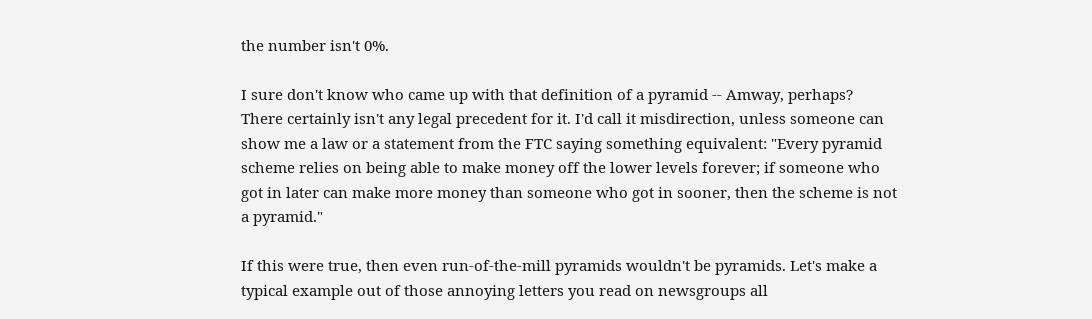the number isn't 0%.

I sure don't know who came up with that definition of a pyramid -- Amway, perhaps? There certainly isn't any legal precedent for it. I'd call it misdirection, unless someone can show me a law or a statement from the FTC saying something equivalent: "Every pyramid scheme relies on being able to make money off the lower levels forever; if someone who got in later can make more money than someone who got in sooner, then the scheme is not a pyramid."

If this were true, then even run-of-the-mill pyramids wouldn't be pyramids. Let's make a typical example out of those annoying letters you read on newsgroups all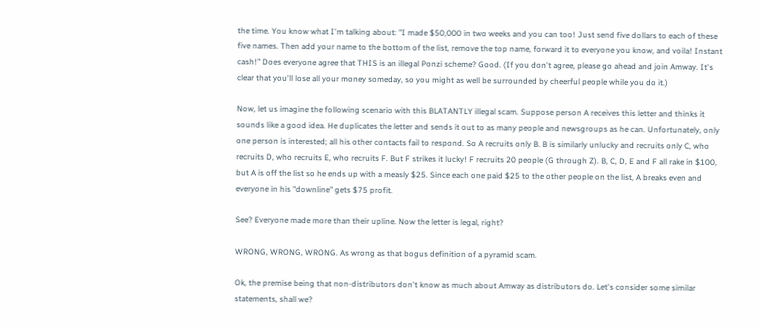the time. You know what I'm talking about: "I made $50,000 in two weeks and you can too! Just send five dollars to each of these five names. Then add your name to the bottom of the list, remove the top name, forward it to everyone you know, and voila! Instant cash!" Does everyone agree that THIS is an illegal Ponzi scheme? Good. (If you don't agree, please go ahead and join Amway. It's clear that you'll lose all your money someday, so you might as well be surrounded by cheerful people while you do it.)

Now, let us imagine the following scenario with this BLATANTLY illegal scam. Suppose person A receives this letter and thinks it sounds like a good idea. He duplicates the letter and sends it out to as many people and newsgroups as he can. Unfortunately, only one person is interested; all his other contacts fail to respond. So A recruits only B. B is similarly unlucky and recruits only C, who recruits D, who recruits E, who recruits F. But F strikes it lucky! F recruits 20 people (G through Z). B, C, D, E and F all rake in $100, but A is off the list so he ends up with a measly $25. Since each one paid $25 to the other people on the list, A breaks even and everyone in his "downline" gets $75 profit.

See? Everyone made more than their upline. Now the letter is legal, right?

WRONG, WRONG, WRONG. As wrong as that bogus definition of a pyramid scam.

Ok, the premise being that non-distributors don't know as much about Amway as distributors do. Let's consider some similar statements, shall we?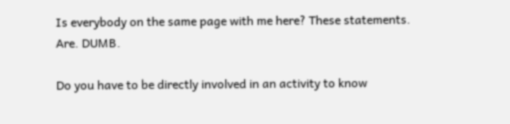Is everybody on the same page with me here? These statements. Are. DUMB.

Do you have to be directly involved in an activity to know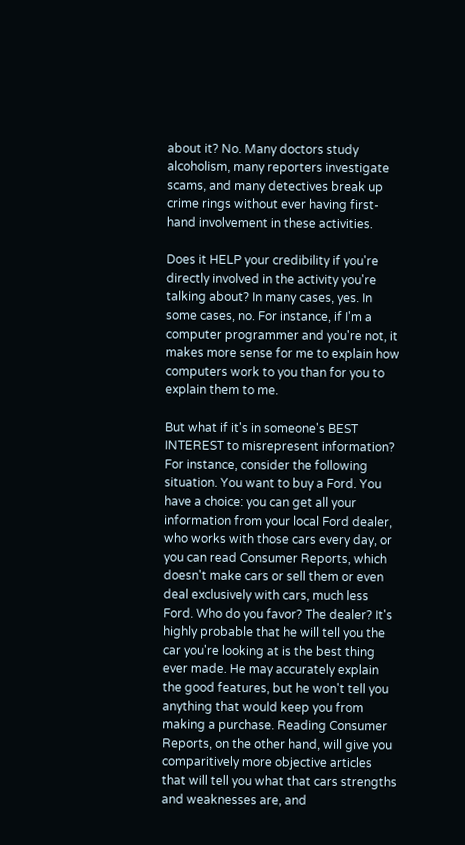about it? No. Many doctors study alcoholism, many reporters investigate scams, and many detectives break up crime rings without ever having first-hand involvement in these activities.

Does it HELP your credibility if you're directly involved in the activity you're talking about? In many cases, yes. In some cases, no. For instance, if I'm a computer programmer and you're not, it makes more sense for me to explain how computers work to you than for you to explain them to me.

But what if it's in someone's BEST INTEREST to misrepresent information? For instance, consider the following situation. You want to buy a Ford. You have a choice: you can get all your information from your local Ford dealer, who works with those cars every day, or you can read Consumer Reports, which doesn't make cars or sell them or even deal exclusively with cars, much less Ford. Who do you favor? The dealer? It's highly probable that he will tell you the car you're looking at is the best thing ever made. He may accurately explain the good features, but he won't tell you anything that would keep you from making a purchase. Reading Consumer Reports, on the other hand, will give you comparitively more objective articles that will tell you what that cars strengths and weaknesses are, and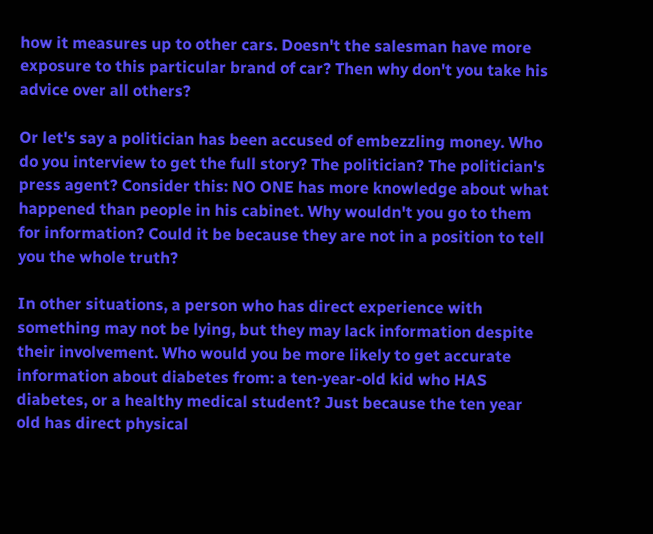how it measures up to other cars. Doesn't the salesman have more exposure to this particular brand of car? Then why don't you take his advice over all others?

Or let's say a politician has been accused of embezzling money. Who do you interview to get the full story? The politician? The politician's press agent? Consider this: NO ONE has more knowledge about what happened than people in his cabinet. Why wouldn't you go to them for information? Could it be because they are not in a position to tell you the whole truth?

In other situations, a person who has direct experience with something may not be lying, but they may lack information despite their involvement. Who would you be more likely to get accurate information about diabetes from: a ten-year-old kid who HAS diabetes, or a healthy medical student? Just because the ten year old has direct physical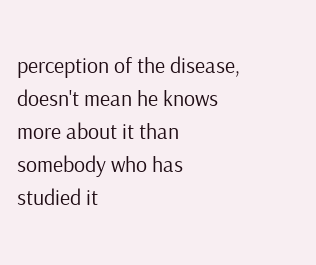perception of the disease, doesn't mean he knows more about it than somebody who has studied it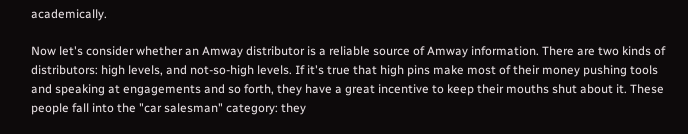academically.

Now let's consider whether an Amway distributor is a reliable source of Amway information. There are two kinds of distributors: high levels, and not-so-high levels. If it's true that high pins make most of their money pushing tools and speaking at engagements and so forth, they have a great incentive to keep their mouths shut about it. These people fall into the "car salesman" category: they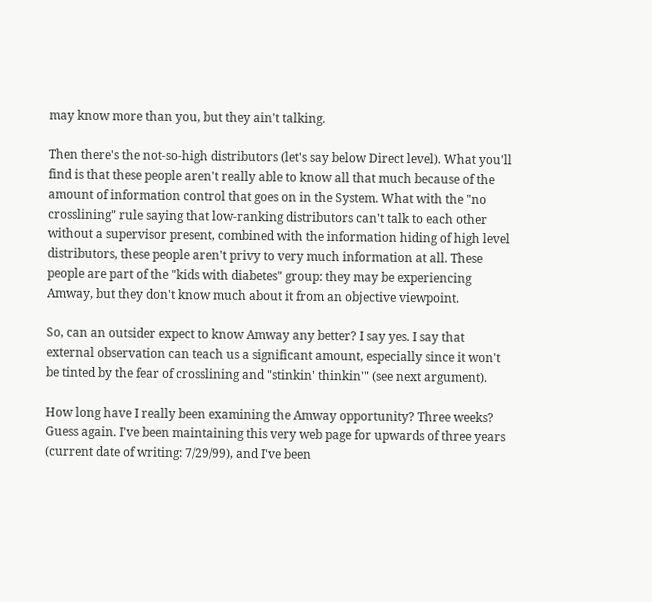may know more than you, but they ain't talking.

Then there's the not-so-high distributors (let's say below Direct level). What you'll find is that these people aren't really able to know all that much because of the amount of information control that goes on in the System. What with the "no crosslining" rule saying that low-ranking distributors can't talk to each other without a supervisor present, combined with the information hiding of high level distributors, these people aren't privy to very much information at all. These people are part of the "kids with diabetes" group: they may be experiencing Amway, but they don't know much about it from an objective viewpoint.

So, can an outsider expect to know Amway any better? I say yes. I say that external observation can teach us a significant amount, especially since it won't be tinted by the fear of crosslining and "stinkin' thinkin'" (see next argument).

How long have I really been examining the Amway opportunity? Three weeks? Guess again. I've been maintaining this very web page for upwards of three years (current date of writing: 7/29/99), and I've been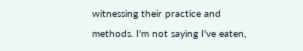witnessing their practice and methods. I'm not saying I've eaten,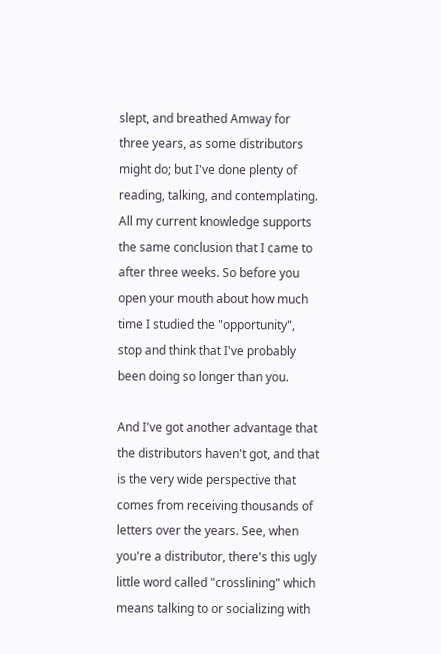slept, and breathed Amway for three years, as some distributors might do; but I've done plenty of reading, talking, and contemplating. All my current knowledge supports the same conclusion that I came to after three weeks. So before you open your mouth about how much time I studied the "opportunity", stop and think that I've probably been doing so longer than you.

And I've got another advantage that the distributors haven't got, and that is the very wide perspective that comes from receiving thousands of letters over the years. See, when you're a distributor, there's this ugly little word called "crosslining" which means talking to or socializing with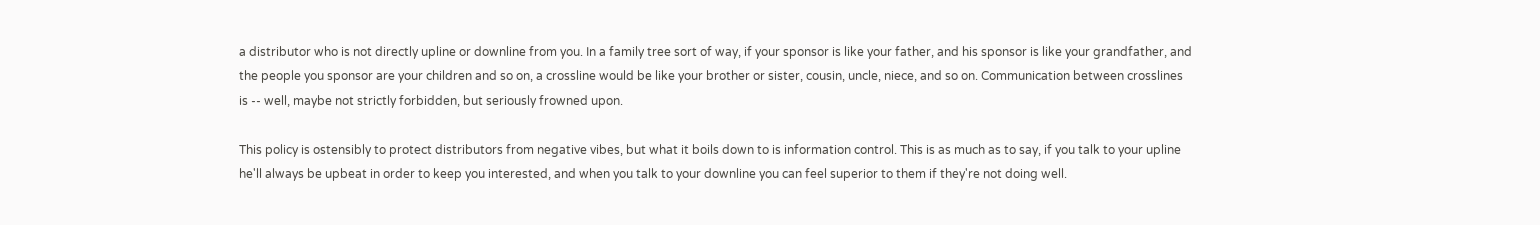a distributor who is not directly upline or downline from you. In a family tree sort of way, if your sponsor is like your father, and his sponsor is like your grandfather, and the people you sponsor are your children and so on, a crossline would be like your brother or sister, cousin, uncle, niece, and so on. Communication between crosslines is -- well, maybe not strictly forbidden, but seriously frowned upon.

This policy is ostensibly to protect distributors from negative vibes, but what it boils down to is information control. This is as much as to say, if you talk to your upline he'll always be upbeat in order to keep you interested, and when you talk to your downline you can feel superior to them if they're not doing well.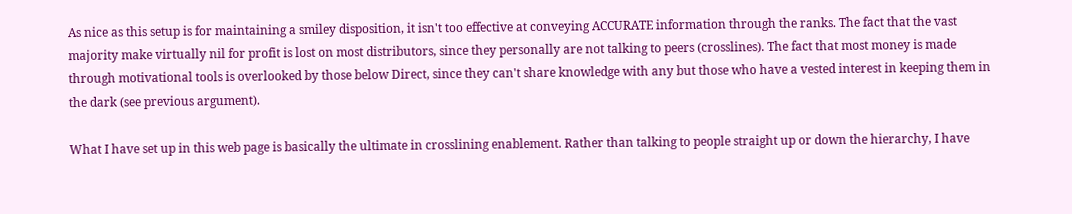As nice as this setup is for maintaining a smiley disposition, it isn't too effective at conveying ACCURATE information through the ranks. The fact that the vast majority make virtually nil for profit is lost on most distributors, since they personally are not talking to peers (crosslines). The fact that most money is made through motivational tools is overlooked by those below Direct, since they can't share knowledge with any but those who have a vested interest in keeping them in the dark (see previous argument).

What I have set up in this web page is basically the ultimate in crosslining enablement. Rather than talking to people straight up or down the hierarchy, I have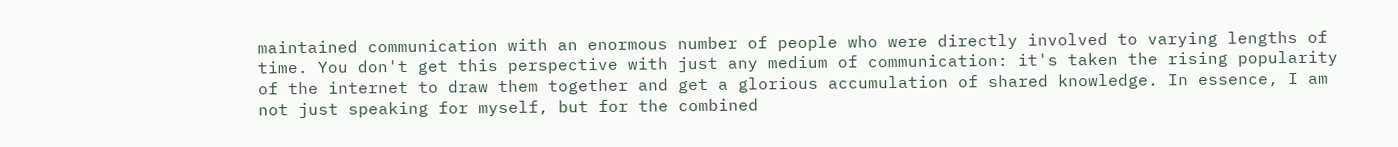maintained communication with an enormous number of people who were directly involved to varying lengths of time. You don't get this perspective with just any medium of communication: it's taken the rising popularity of the internet to draw them together and get a glorious accumulation of shared knowledge. In essence, I am not just speaking for myself, but for the combined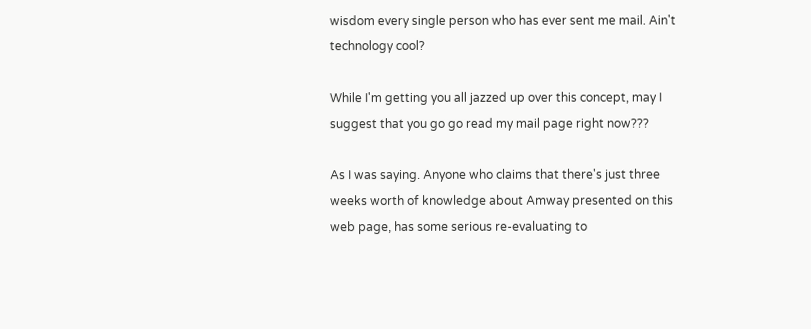wisdom every single person who has ever sent me mail. Ain't technology cool?

While I'm getting you all jazzed up over this concept, may I suggest that you go go read my mail page right now???

As I was saying. Anyone who claims that there's just three weeks worth of knowledge about Amway presented on this web page, has some serious re-evaluating to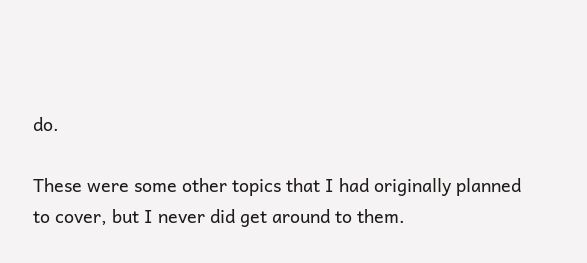do.

These were some other topics that I had originally planned to cover, but I never did get around to them.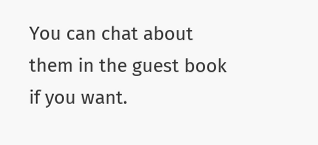You can chat about them in the guest book if you want.